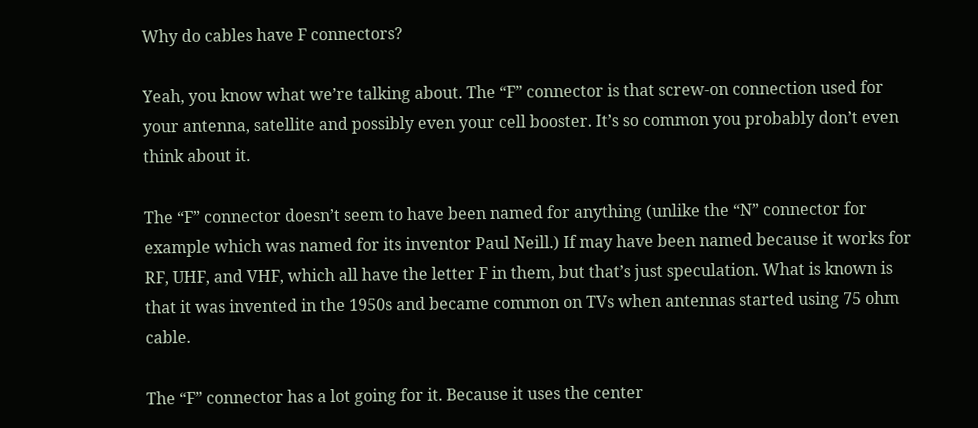Why do cables have F connectors?

Yeah, you know what we’re talking about. The “F” connector is that screw-on connection used for your antenna, satellite and possibly even your cell booster. It’s so common you probably don’t even think about it.

The “F” connector doesn’t seem to have been named for anything (unlike the “N” connector for example which was named for its inventor Paul Neill.) If may have been named because it works for RF, UHF, and VHF, which all have the letter F in them, but that’s just speculation. What is known is that it was invented in the 1950s and became common on TVs when antennas started using 75 ohm cable.

The “F” connector has a lot going for it. Because it uses the center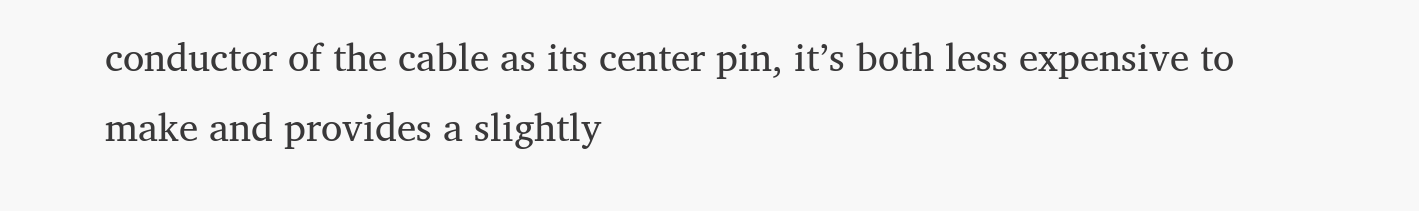conductor of the cable as its center pin, it’s both less expensive to make and provides a slightly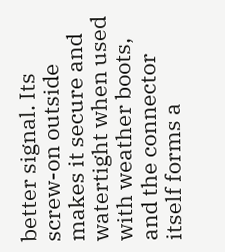better signal. Its screw-on outside makes it secure and watertight when used with weather boots, and the connector itself forms a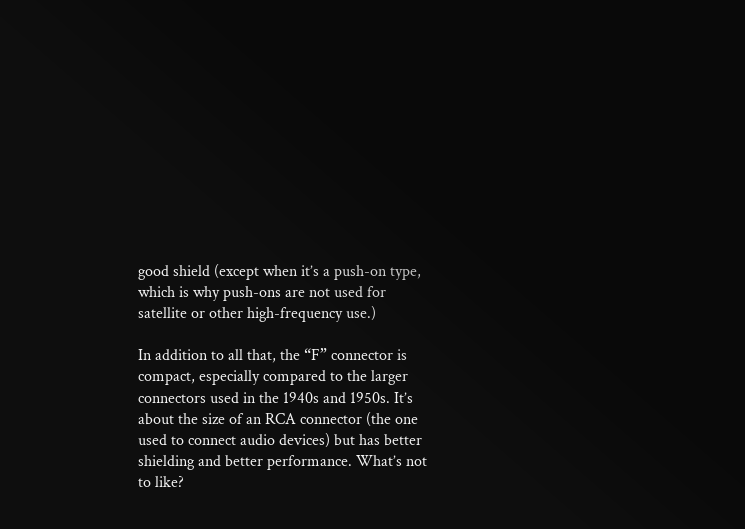good shield (except when it’s a push-on type, which is why push-ons are not used for satellite or other high-frequency use.)

In addition to all that, the “F” connector is compact, especially compared to the larger connectors used in the 1940s and 1950s. It’s about the size of an RCA connector (the one used to connect audio devices) but has better shielding and better performance. What’s not to like?